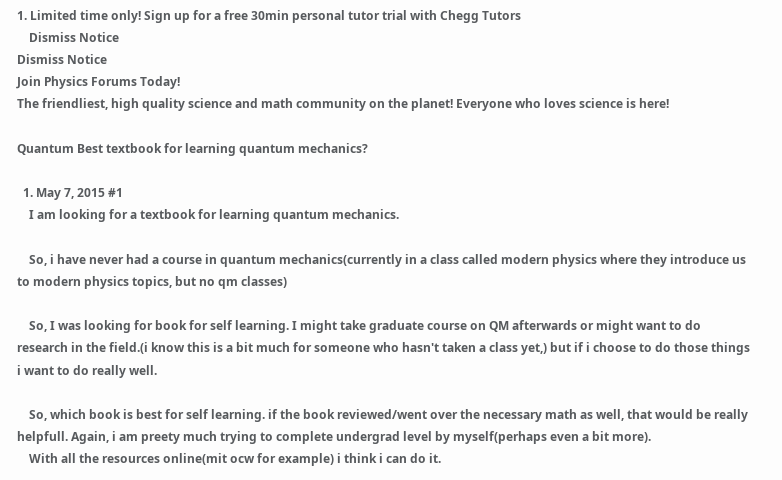1. Limited time only! Sign up for a free 30min personal tutor trial with Chegg Tutors
    Dismiss Notice
Dismiss Notice
Join Physics Forums Today!
The friendliest, high quality science and math community on the planet! Everyone who loves science is here!

Quantum Best textbook for learning quantum mechanics?

  1. May 7, 2015 #1
    I am looking for a textbook for learning quantum mechanics.

    So, i have never had a course in quantum mechanics(currently in a class called modern physics where they introduce us to modern physics topics, but no qm classes)

    So, I was looking for book for self learning. I might take graduate course on QM afterwards or might want to do research in the field.(i know this is a bit much for someone who hasn't taken a class yet,) but if i choose to do those things i want to do really well.

    So, which book is best for self learning. if the book reviewed/went over the necessary math as well, that would be really helpfull. Again, i am preety much trying to complete undergrad level by myself(perhaps even a bit more).
    With all the resources online(mit ocw for example) i think i can do it.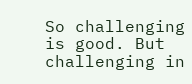So challenging is good. But challenging in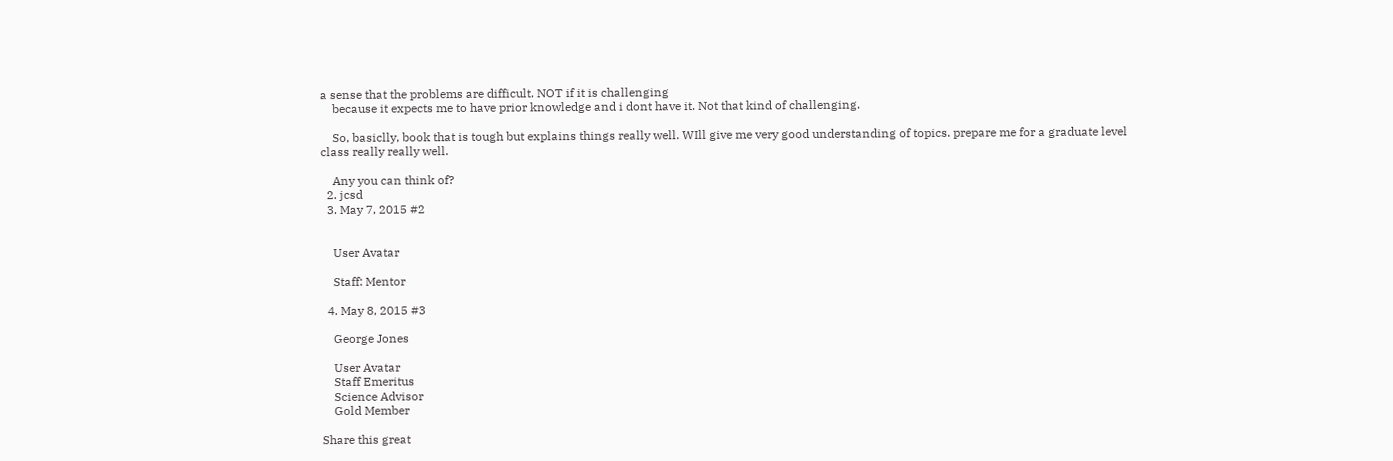a sense that the problems are difficult. NOT if it is challenging
    because it expects me to have prior knowledge and i dont have it. Not that kind of challenging.

    So, basiclly, book that is tough but explains things really well. WIll give me very good understanding of topics. prepare me for a graduate level class really really well.

    Any you can think of?
  2. jcsd
  3. May 7, 2015 #2


    User Avatar

    Staff: Mentor

  4. May 8, 2015 #3

    George Jones

    User Avatar
    Staff Emeritus
    Science Advisor
    Gold Member

Share this great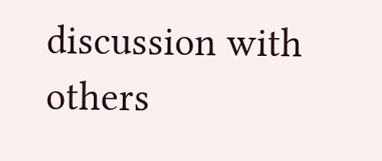discussion with others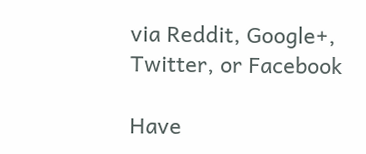via Reddit, Google+, Twitter, or Facebook

Have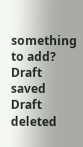something to add?
Draft saved Draft deleted